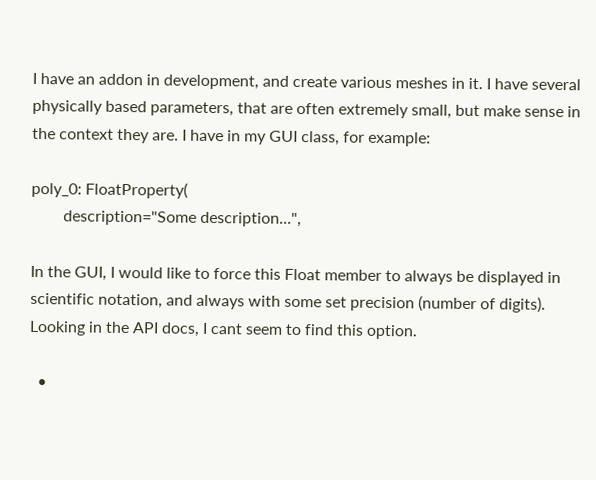I have an addon in development, and create various meshes in it. I have several physically based parameters, that are often extremely small, but make sense in the context they are. I have in my GUI class, for example:

poly_0: FloatProperty(
        description="Some description...",

In the GUI, I would like to force this Float member to always be displayed in scientific notation, and always with some set precision (number of digits). Looking in the API docs, I cant seem to find this option.

  •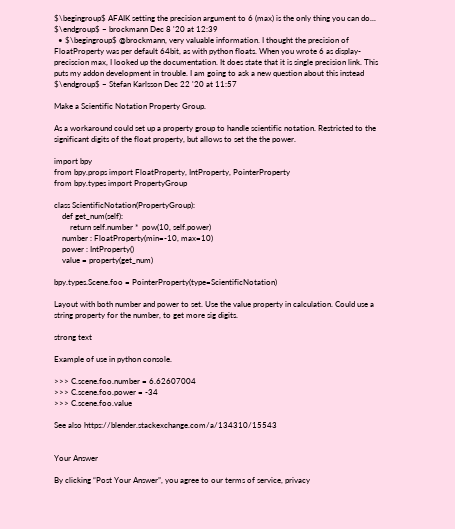$\begingroup$ AFAIK setting the precision argument to 6 (max) is the only thing you can do... $\endgroup$ – brockmann Dec 8 '20 at 12:39
  • $\begingroup$ @brockmann, very valuable information. I thought the precision of FloatProperty was per default 64bit, as with python floats. When you wrote 6 as display-preciscion max, I looked up the documentation. It does state that it is single precision link. This puts my addon development in trouble. I am going to ask a new question about this instead $\endgroup$ – Stefan Karlsson Dec 22 '20 at 11:57

Make a Scientific Notation Property Group.

As a workaround could set up a property group to handle scientific notation. Restricted to the significant digits of the float property, but allows to set the the power.

import bpy
from bpy.props import FloatProperty, IntProperty, PointerProperty
from bpy.types import PropertyGroup

class ScientificNotation(PropertyGroup):
    def get_num(self):
        return self.number *  pow(10, self.power)
    number : FloatProperty(min=-10, max=10)
    power : IntProperty()
    value = property(get_num)

bpy.types.Scene.foo = PointerProperty(type=ScientificNotation)

Layout with both number and power to set. Use the value property in calculation. Could use a string property for the number, to get more sig digits.

strong text

Example of use in python console.

>>> C.scene.foo.number = 6.62607004
>>> C.scene.foo.power = -34
>>> C.scene.foo.value

See also https://blender.stackexchange.com/a/134310/15543


Your Answer

By clicking “Post Your Answer”, you agree to our terms of service, privacy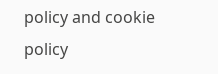policy and cookie policy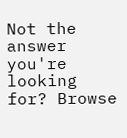Not the answer you're looking for? Browse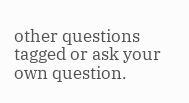other questions tagged or ask your own question.